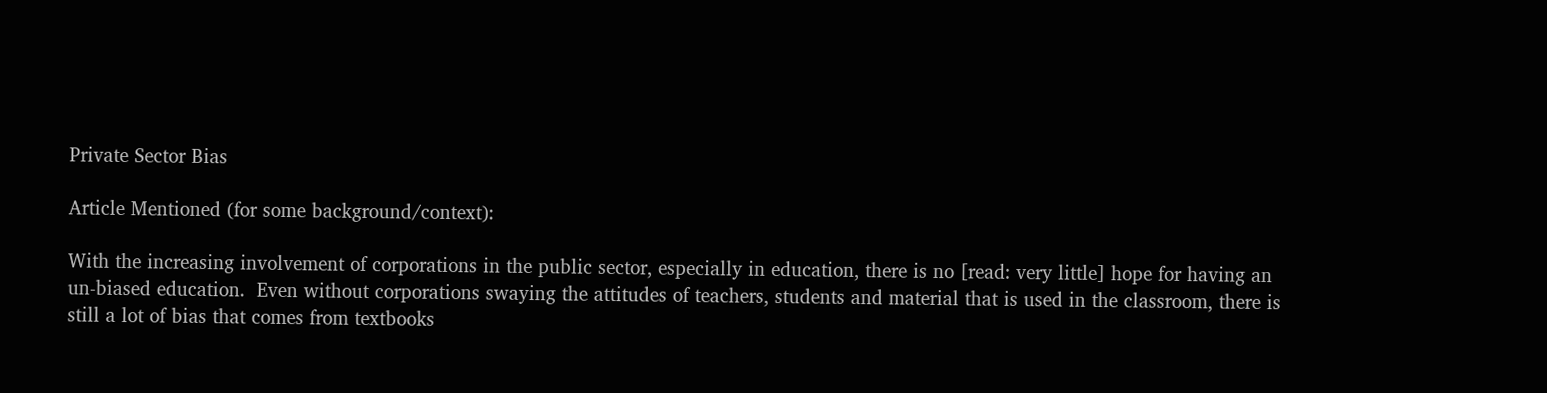Private Sector Bias

Article Mentioned (for some background/context):

With the increasing involvement of corporations in the public sector, especially in education, there is no [read: very little] hope for having an un-biased education.  Even without corporations swaying the attitudes of teachers, students and material that is used in the classroom, there is still a lot of bias that comes from textbooks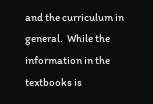and the curriculum in general.  While the information in the textbooks is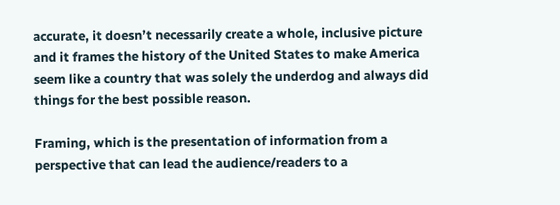accurate, it doesn’t necessarily create a whole, inclusive picture and it frames the history of the United States to make America seem like a country that was solely the underdog and always did things for the best possible reason.

Framing, which is the presentation of information from a perspective that can lead the audience/readers to a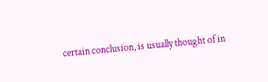certain conclusion, is usually thought of in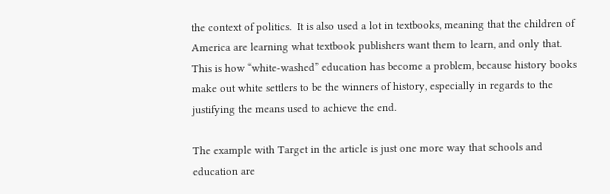the context of politics.  It is also used a lot in textbooks, meaning that the children of America are learning what textbook publishers want them to learn, and only that.  This is how “white-washed” education has become a problem, because history books make out white settlers to be the winners of history, especially in regards to the justifying the means used to achieve the end.

The example with Target in the article is just one more way that schools and education are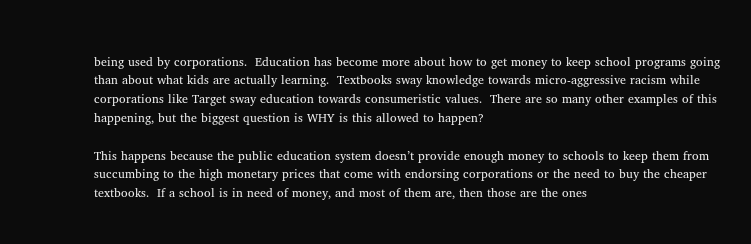being used by corporations.  Education has become more about how to get money to keep school programs going than about what kids are actually learning.  Textbooks sway knowledge towards micro-aggressive racism while corporations like Target sway education towards consumeristic values.  There are so many other examples of this happening, but the biggest question is WHY is this allowed to happen?

This happens because the public education system doesn’t provide enough money to schools to keep them from succumbing to the high monetary prices that come with endorsing corporations or the need to buy the cheaper textbooks.  If a school is in need of money, and most of them are, then those are the ones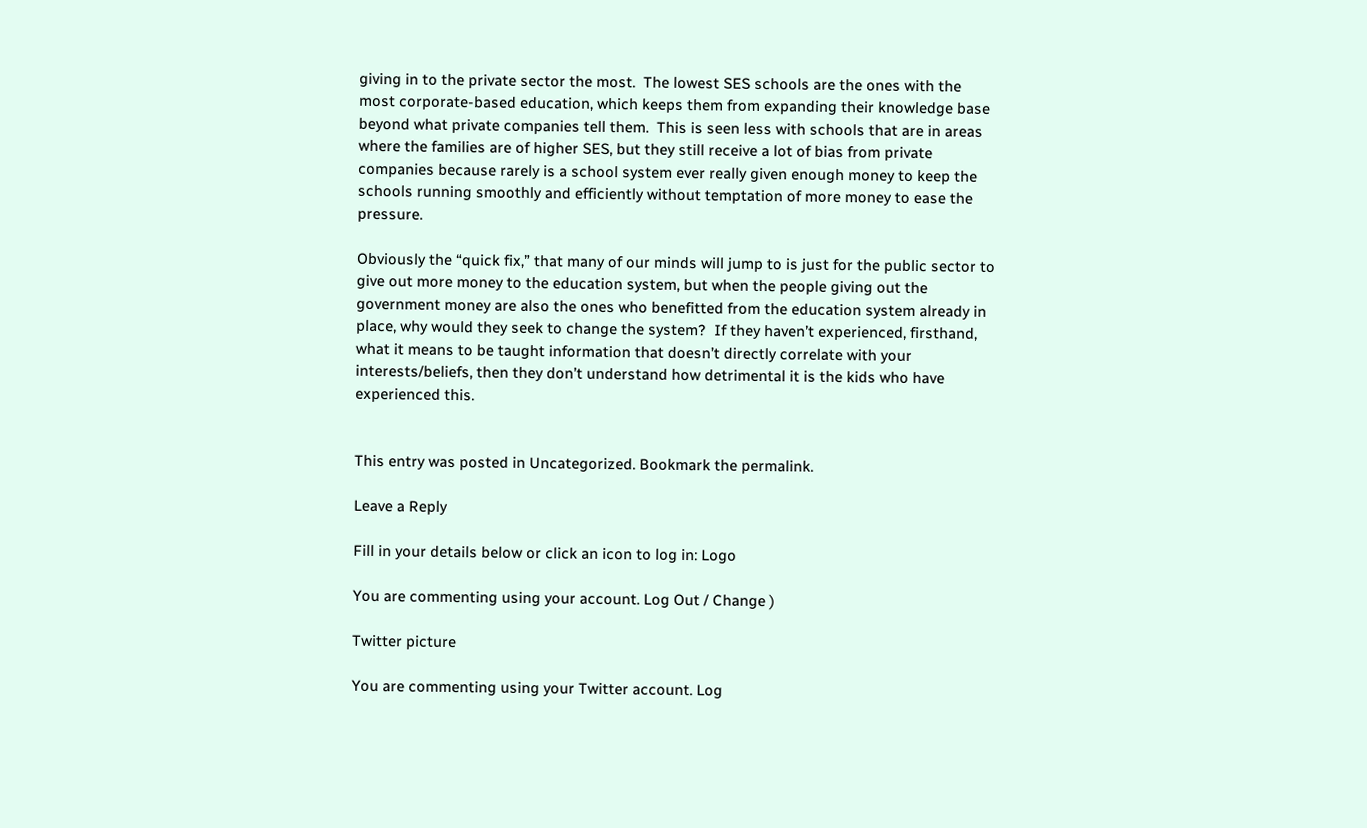giving in to the private sector the most.  The lowest SES schools are the ones with the most corporate-based education, which keeps them from expanding their knowledge base beyond what private companies tell them.  This is seen less with schools that are in areas where the families are of higher SES, but they still receive a lot of bias from private companies because rarely is a school system ever really given enough money to keep the schools running smoothly and efficiently without temptation of more money to ease the pressure.

Obviously the “quick fix,” that many of our minds will jump to is just for the public sector to give out more money to the education system, but when the people giving out the government money are also the ones who benefitted from the education system already in place, why would they seek to change the system?  If they haven’t experienced, firsthand, what it means to be taught information that doesn’t directly correlate with your interests/beliefs, then they don’t understand how detrimental it is the kids who have experienced this.


This entry was posted in Uncategorized. Bookmark the permalink.

Leave a Reply

Fill in your details below or click an icon to log in: Logo

You are commenting using your account. Log Out / Change )

Twitter picture

You are commenting using your Twitter account. Log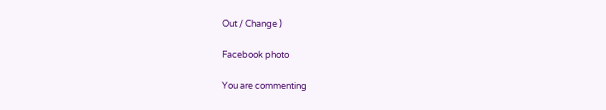Out / Change )

Facebook photo

You are commenting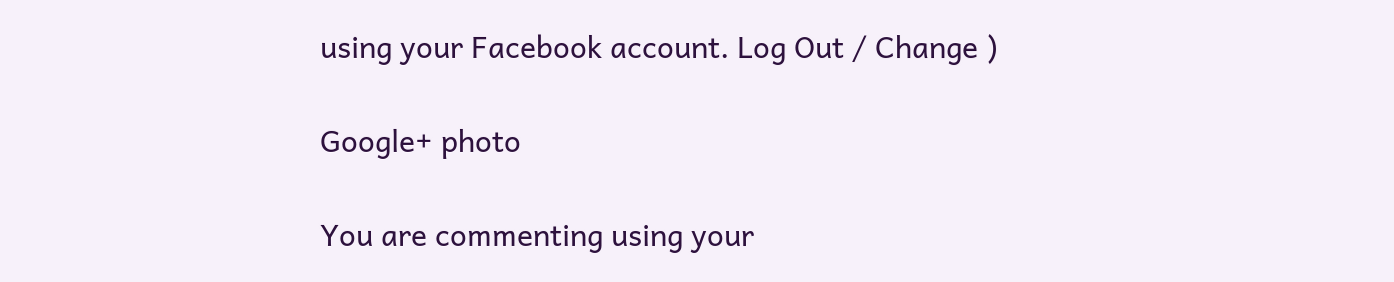using your Facebook account. Log Out / Change )

Google+ photo

You are commenting using your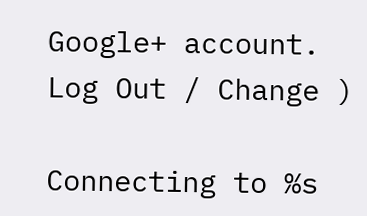Google+ account. Log Out / Change )

Connecting to %s